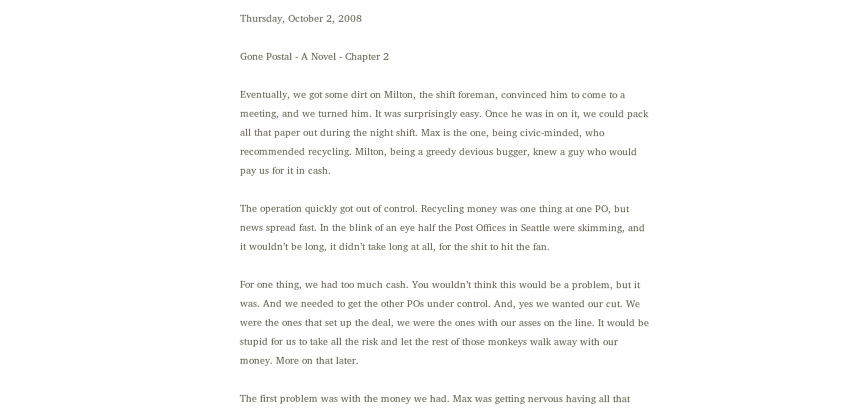Thursday, October 2, 2008

Gone Postal - A Novel - Chapter 2

Eventually, we got some dirt on Milton, the shift foreman, convinced him to come to a meeting, and we turned him. It was surprisingly easy. Once he was in on it, we could pack all that paper out during the night shift. Max is the one, being civic-minded, who recommended recycling. Milton, being a greedy devious bugger, knew a guy who would pay us for it in cash.

The operation quickly got out of control. Recycling money was one thing at one PO, but news spread fast. In the blink of an eye half the Post Offices in Seattle were skimming, and it wouldn’t be long, it didn’t take long at all, for the shit to hit the fan.

For one thing, we had too much cash. You wouldn’t think this would be a problem, but it was. And we needed to get the other POs under control. And, yes we wanted our cut. We were the ones that set up the deal, we were the ones with our asses on the line. It would be stupid for us to take all the risk and let the rest of those monkeys walk away with our money. More on that later.

The first problem was with the money we had. Max was getting nervous having all that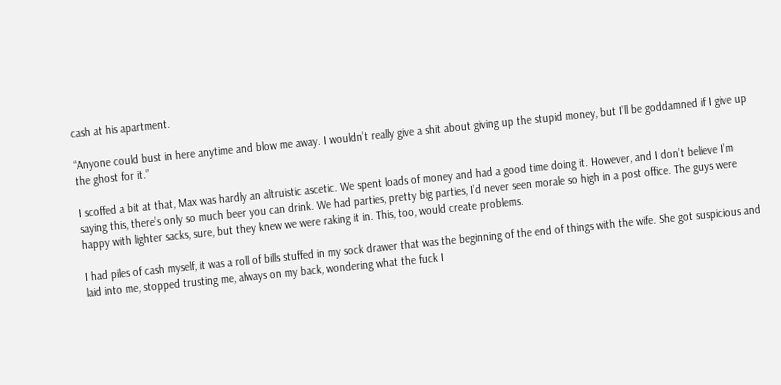cash at his apartment.

“Anyone could bust in here anytime and blow me away. I wouldn’t really give a shit about giving up the stupid money, but I’ll be goddamned if I give up the ghost for it.”

I scoffed a bit at that, Max was hardly an altruistic ascetic. We spent loads of money and had a good time doing it. However, and I don’t believe I’m saying this, there’s only so much beer you can drink. We had parties, pretty big parties, I’d never seen morale so high in a post office. The guys were happy with lighter sacks, sure, but they knew we were raking it in. This, too, would create problems.

I had piles of cash myself, it was a roll of bills stuffed in my sock drawer that was the beginning of the end of things with the wife. She got suspicious and laid into me, stopped trusting me, always on my back, wondering what the fuck I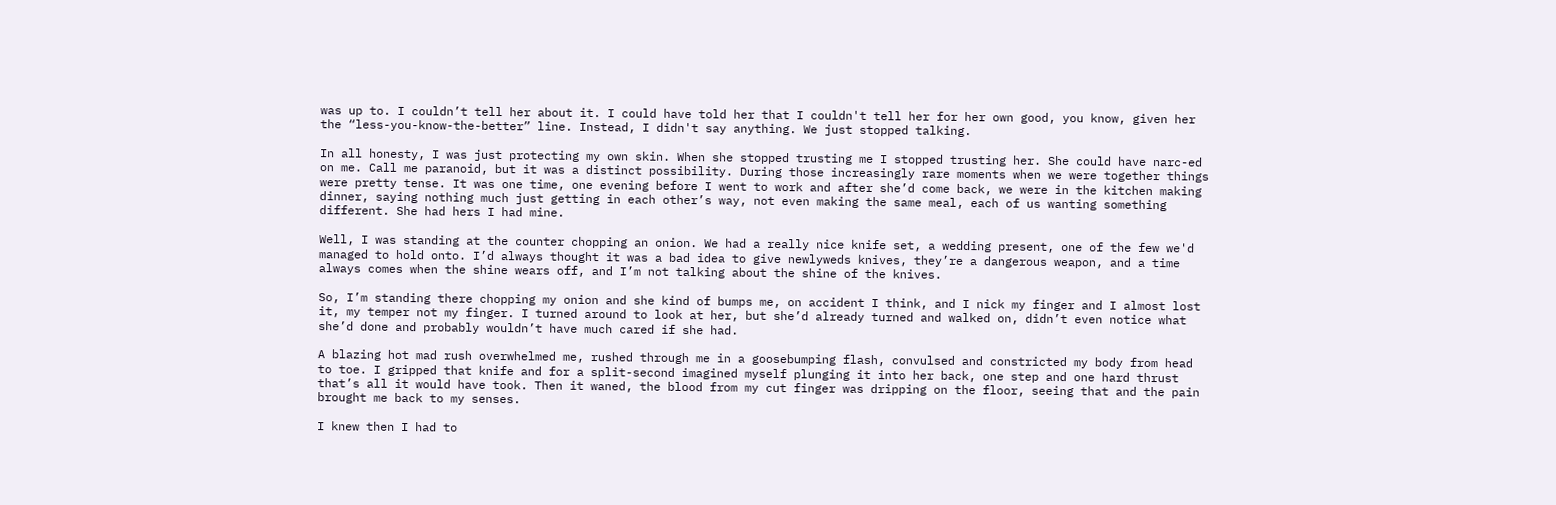was up to. I couldn’t tell her about it. I could have told her that I couldn't tell her for her own good, you know, given her the “less-you-know-the-better” line. Instead, I didn't say anything. We just stopped talking.

In all honesty, I was just protecting my own skin. When she stopped trusting me I stopped trusting her. She could have narc-ed on me. Call me paranoid, but it was a distinct possibility. During those increasingly rare moments when we were together things were pretty tense. It was one time, one evening before I went to work and after she’d come back, we were in the kitchen making dinner, saying nothing much just getting in each other’s way, not even making the same meal, each of us wanting something different. She had hers I had mine.

Well, I was standing at the counter chopping an onion. We had a really nice knife set, a wedding present, one of the few we'd managed to hold onto. I’d always thought it was a bad idea to give newlyweds knives, they’re a dangerous weapon, and a time always comes when the shine wears off, and I’m not talking about the shine of the knives.

So, I’m standing there chopping my onion and she kind of bumps me, on accident I think, and I nick my finger and I almost lost it, my temper not my finger. I turned around to look at her, but she’d already turned and walked on, didn’t even notice what she’d done and probably wouldn’t have much cared if she had.

A blazing hot mad rush overwhelmed me, rushed through me in a goosebumping flash, convulsed and constricted my body from head to toe. I gripped that knife and for a split-second imagined myself plunging it into her back, one step and one hard thrust that’s all it would have took. Then it waned, the blood from my cut finger was dripping on the floor, seeing that and the pain brought me back to my senses.

I knew then I had to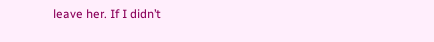leave her. If I didn’t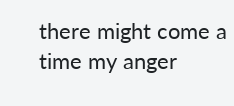there might come a time my anger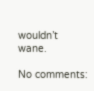wouldn’t wane.

No comments: